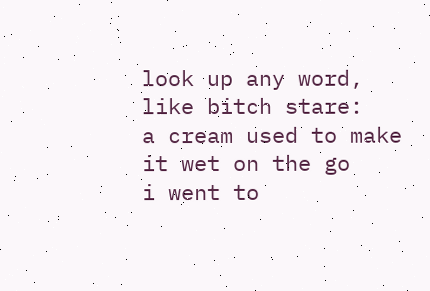look up any word, like bitch stare:
a cream used to make it wet on the go
i went to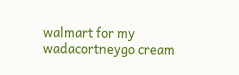walmart for my wadacortneygo cream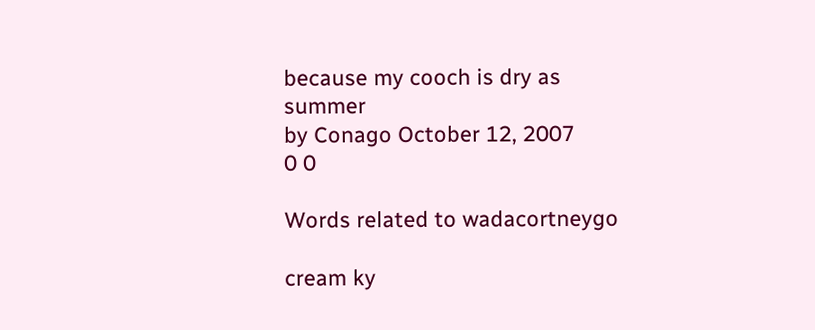because my cooch is dry as summer
by Conago October 12, 2007
0 0

Words related to wadacortneygo

cream ky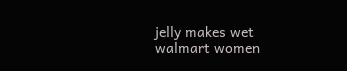jelly makes wet walmart women